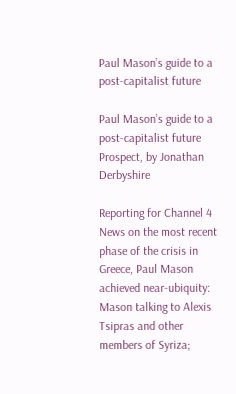Paul Mason’s guide to a post-capitalist future

Paul Mason’s guide to a post-capitalist future
Prospect, by Jonathan Derbyshire

Reporting for Channel 4 News on the most recent phase of the crisis in Greece, Paul Mason achieved near-ubiquity: Mason talking to Alexis Tsipras and other members of Syriza;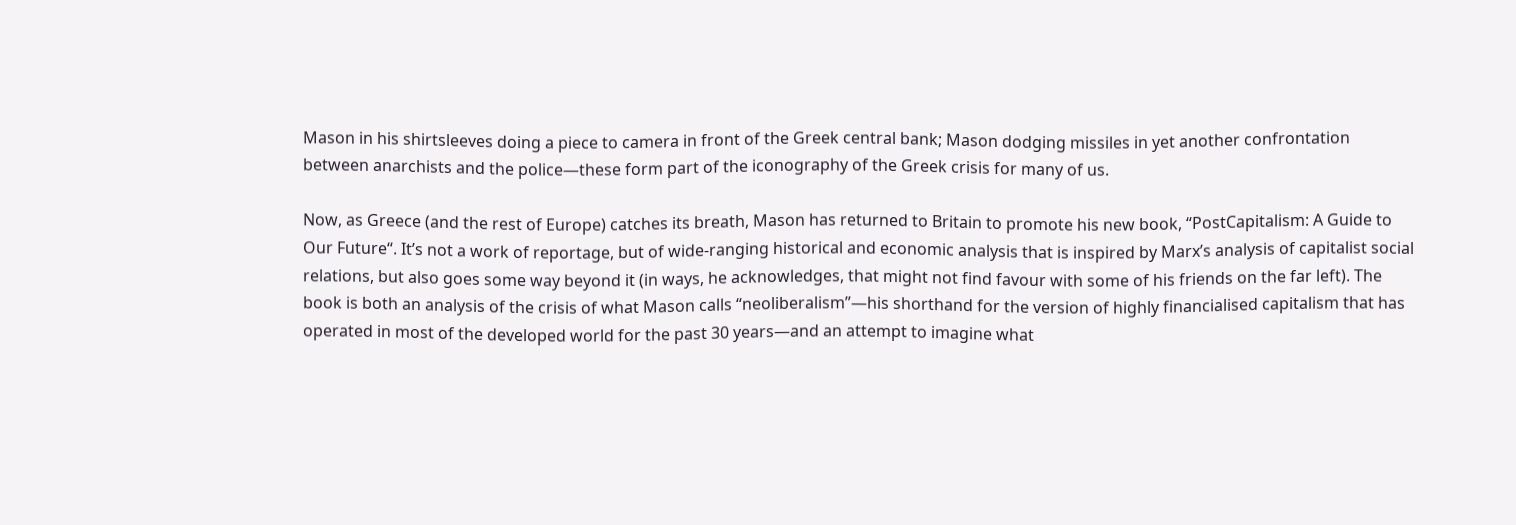Mason in his shirtsleeves doing a piece to camera in front of the Greek central bank; Mason dodging missiles in yet another confrontation between anarchists and the police—these form part of the iconography of the Greek crisis for many of us.

Now, as Greece (and the rest of Europe) catches its breath, Mason has returned to Britain to promote his new book, “PostCapitalism: A Guide to Our Future“. It’s not a work of reportage, but of wide-ranging historical and economic analysis that is inspired by Marx’s analysis of capitalist social relations, but also goes some way beyond it (in ways, he acknowledges, that might not find favour with some of his friends on the far left). The book is both an analysis of the crisis of what Mason calls “neoliberalism”—his shorthand for the version of highly financialised capitalism that has operated in most of the developed world for the past 30 years—and an attempt to imagine what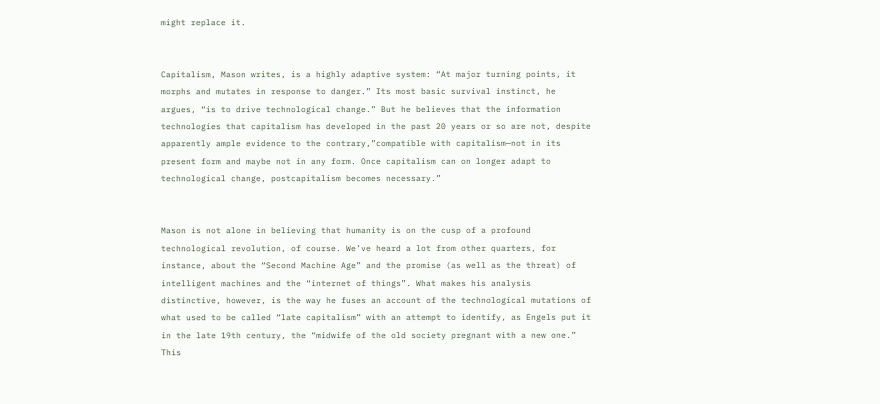might replace it.


Capitalism, Mason writes, is a highly adaptive system: “At major turning points, it morphs and mutates in response to danger.” Its most basic survival instinct, he argues, “is to drive technological change.” But he believes that the information technologies that capitalism has developed in the past 20 years or so are not, despite apparently ample evidence to the contrary,”compatible with capitalism—not in its present form and maybe not in any form. Once capitalism can on longer adapt to technological change, postcapitalism becomes necessary.”


Mason is not alone in believing that humanity is on the cusp of a profound technological revolution, of course. We’ve heard a lot from other quarters, for instance, about the “Second Machine Age” and the promise (as well as the threat) of intelligent machines and the “internet of things”. What makes his analysis distinctive, however, is the way he fuses an account of the technological mutations of what used to be called “late capitalism” with an attempt to identify, as Engels put it in the late 19th century, the “midwife of the old society pregnant with a new one.” This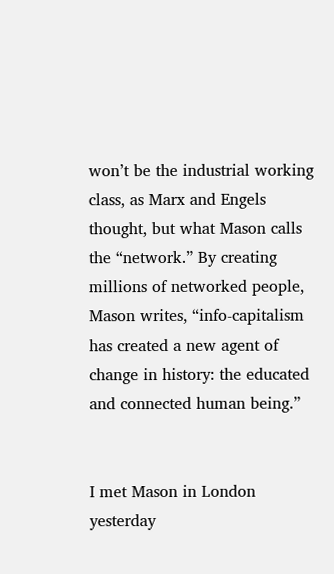won’t be the industrial working class, as Marx and Engels thought, but what Mason calls the “network.” By creating millions of networked people, Mason writes, “info-capitalism has created a new agent of change in history: the educated and connected human being.”


I met Mason in London yesterday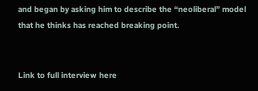and began by asking him to describe the “neoliberal” model that he thinks has reached breaking point.


Link to full interview here